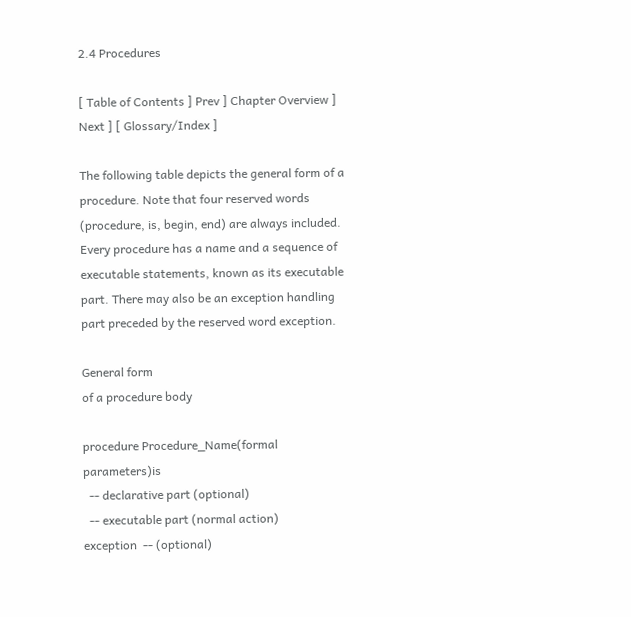2.4 Procedures

[ Table of Contents ] Prev ] Chapter Overview ] Next ] [ Glossary/Index ]

The following table depicts the general form of a procedure. Note that four reserved words (procedure, is, begin, end) are always included. Every procedure has a name and a sequence of executable statements, known as its executable part. There may also be an exception handling part preceded by the reserved word exception.

General form
of a procedure body

procedure Procedure_Name(formal parameters)is
  -- declarative part (optional)
  -- executable part (normal action)
exception  -- (optional)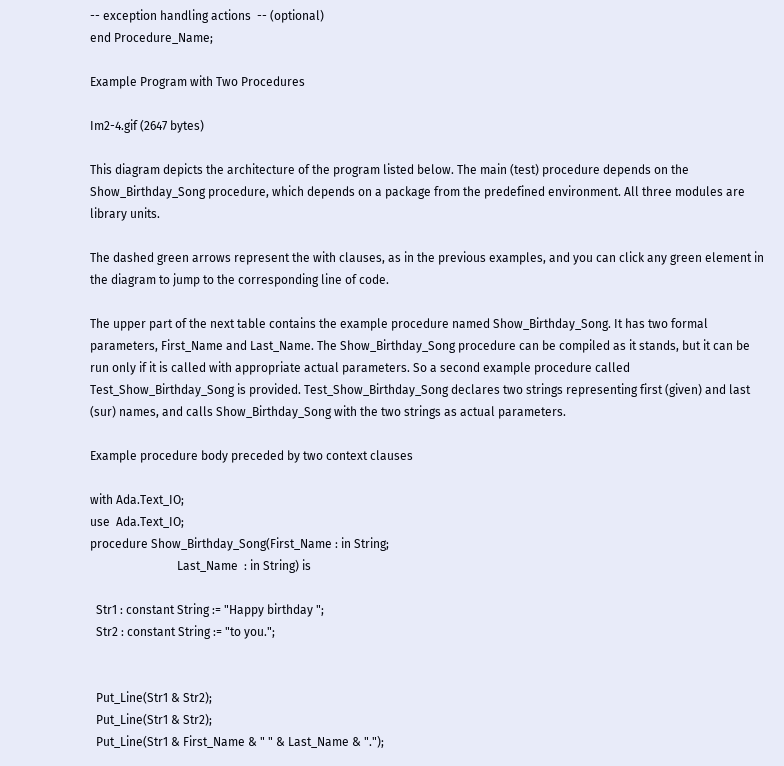-- exception handling actions  -- (optional)
end Procedure_Name;

Example Program with Two Procedures

Im2-4.gif (2647 bytes)

This diagram depicts the architecture of the program listed below. The main (test) procedure depends on the Show_Birthday_Song procedure, which depends on a package from the predefined environment. All three modules are library units.

The dashed green arrows represent the with clauses, as in the previous examples, and you can click any green element in the diagram to jump to the corresponding line of code.

The upper part of the next table contains the example procedure named Show_Birthday_Song. It has two formal parameters, First_Name and Last_Name. The Show_Birthday_Song procedure can be compiled as it stands, but it can be run only if it is called with appropriate actual parameters. So a second example procedure called Test_Show_Birthday_Song is provided. Test_Show_Birthday_Song declares two strings representing first (given) and last (sur) names, and calls Show_Birthday_Song with the two strings as actual parameters.

Example procedure body preceded by two context clauses

with Ada.Text_IO;
use  Ada.Text_IO;
procedure Show_Birthday_Song(First_Name : in String;
                             Last_Name  : in String) is

  Str1 : constant String := "Happy birthday ";
  Str2 : constant String := "to you.";


  Put_Line(Str1 & Str2);
  Put_Line(Str1 & Str2);
  Put_Line(Str1 & First_Name & " " & Last_Name & ".");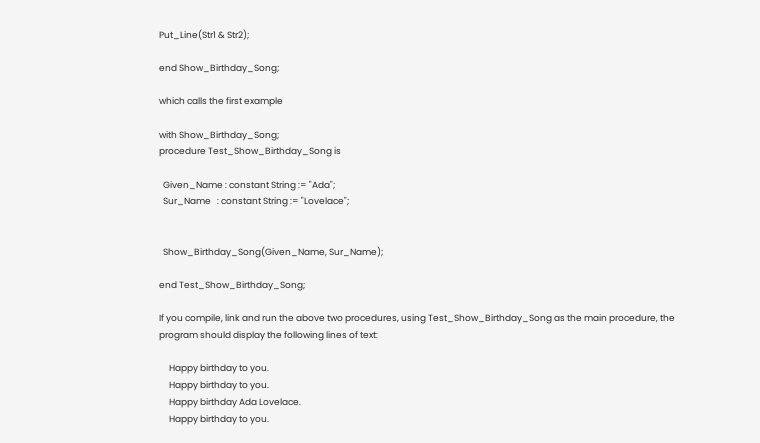Put_Line(Str1 & Str2);

end Show_Birthday_Song;

which calls the first example

with Show_Birthday_Song;
procedure Test_Show_Birthday_Song is

  Given_Name : constant String := "Ada";
  Sur_Name   : constant String := "Lovelace";


  Show_Birthday_Song(Given_Name, Sur_Name);

end Test_Show_Birthday_Song;

If you compile, link and run the above two procedures, using Test_Show_Birthday_Song as the main procedure, the program should display the following lines of text:

     Happy birthday to you.
     Happy birthday to you.
     Happy birthday Ada Lovelace.
     Happy birthday to you.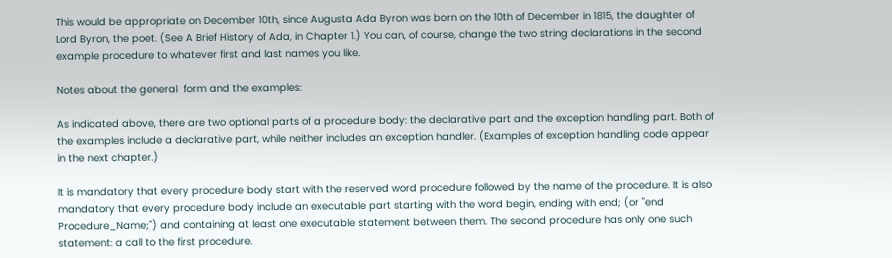This would be appropriate on December 10th, since Augusta Ada Byron was born on the 10th of December in 1815, the daughter of Lord Byron, the poet. (See A Brief History of Ada, in Chapter 1.) You can, of course, change the two string declarations in the second example procedure to whatever first and last names you like.

Notes about the general  form and the examples:

As indicated above, there are two optional parts of a procedure body: the declarative part and the exception handling part. Both of the examples include a declarative part, while neither includes an exception handler. (Examples of exception handling code appear in the next chapter.)

It is mandatory that every procedure body start with the reserved word procedure followed by the name of the procedure. It is also mandatory that every procedure body include an executable part starting with the word begin, ending with end; (or "end Procedure_Name;") and containing at least one executable statement between them. The second procedure has only one such statement: a call to the first procedure.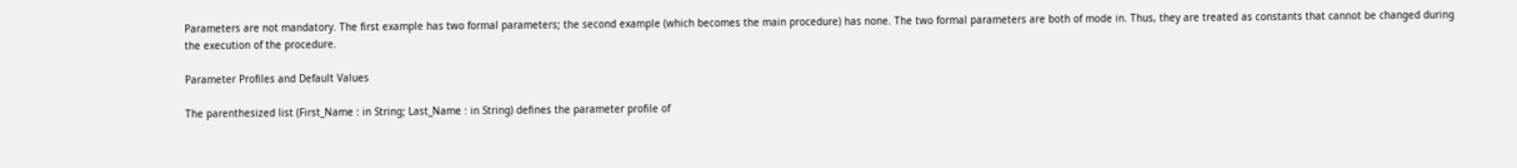Parameters are not mandatory. The first example has two formal parameters; the second example (which becomes the main procedure) has none. The two formal parameters are both of mode in. Thus, they are treated as constants that cannot be changed during the execution of the procedure.

Parameter Profiles and Default Values

The parenthesized list (First_Name : in String; Last_Name : in String) defines the parameter profile of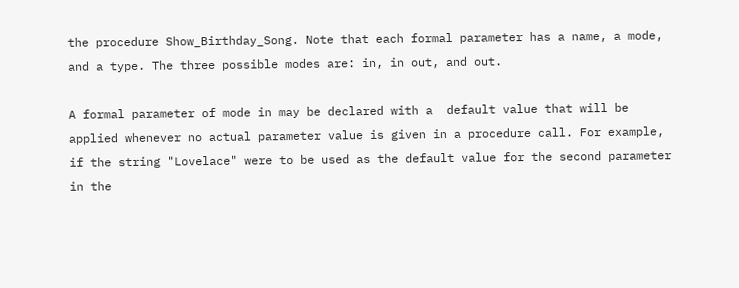the procedure Show_Birthday_Song. Note that each formal parameter has a name, a mode, and a type. The three possible modes are: in, in out, and out.

A formal parameter of mode in may be declared with a  default value that will be applied whenever no actual parameter value is given in a procedure call. For example, if the string "Lovelace" were to be used as the default value for the second parameter in the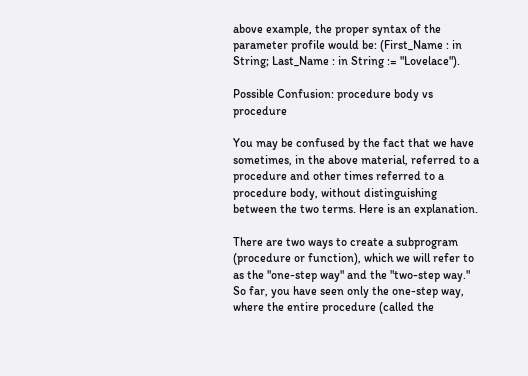above example, the proper syntax of the parameter profile would be: (First_Name : in String; Last_Name : in String := "Lovelace").

Possible Confusion: procedure body vs procedure

You may be confused by the fact that we have sometimes, in the above material, referred to a procedure and other times referred to a procedure body, without distinguishing between the two terms. Here is an explanation.

There are two ways to create a subprogram (procedure or function), which we will refer to as the "one-step way" and the "two-step way." So far, you have seen only the one-step way, where the entire procedure (called the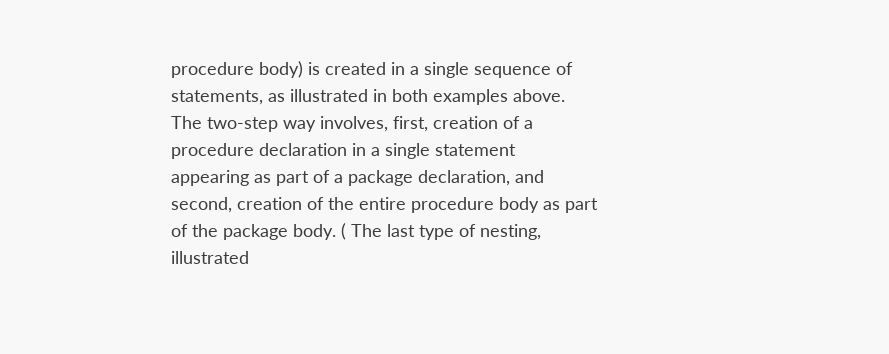procedure body) is created in a single sequence of statements, as illustrated in both examples above. The two-step way involves, first, creation of a procedure declaration in a single statement appearing as part of a package declaration, and second, creation of the entire procedure body as part of the package body. ( The last type of nesting, illustrated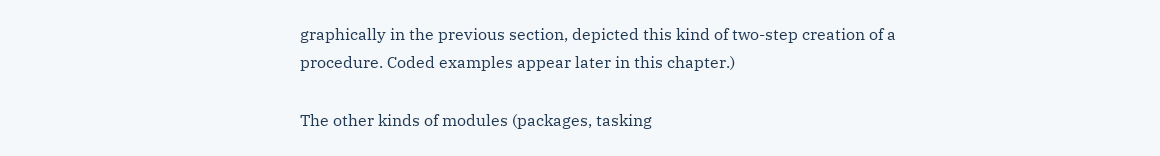graphically in the previous section, depicted this kind of two-step creation of a procedure. Coded examples appear later in this chapter.)

The other kinds of modules (packages, tasking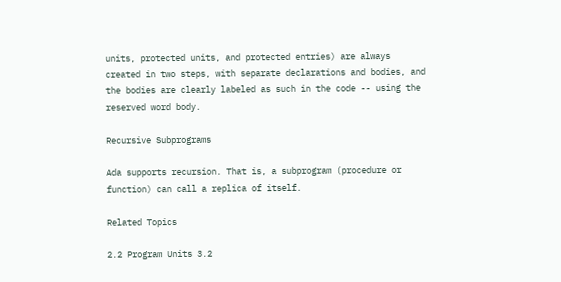units, protected units, and protected entries) are always created in two steps, with separate declarations and bodies, and the bodies are clearly labeled as such in the code -- using the reserved word body.

Recursive Subprograms

Ada supports recursion. That is, a subprogram (procedure or function) can call a replica of itself.

Related Topics

2.2 Program Units 3.2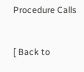Procedure Calls

[ Back to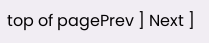top of pagePrev ] Next ]